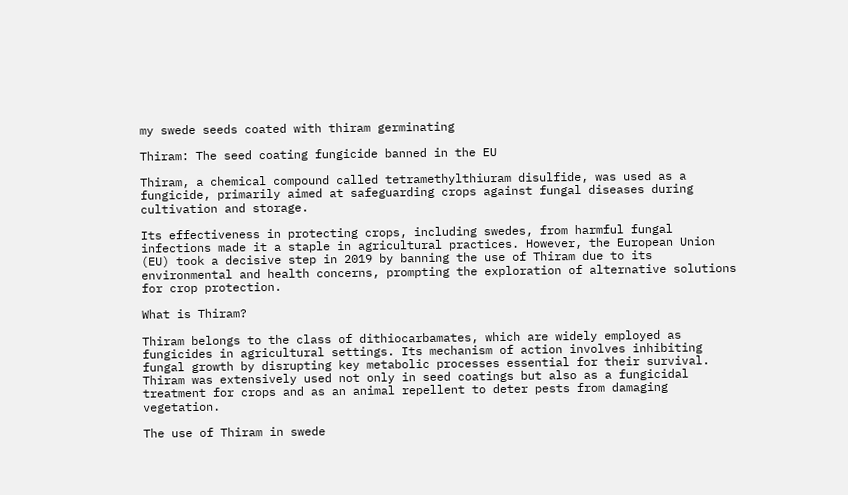my swede seeds coated with thiram germinating

Thiram: The seed coating fungicide banned in the EU

Thiram, a chemical compound called tetramethylthiuram disulfide, was used as a fungicide, primarily aimed at safeguarding crops against fungal diseases during cultivation and storage.

Its effectiveness in protecting crops, including swedes, from harmful fungal infections made it a staple in agricultural practices. However, the European Union (EU) took a decisive step in 2019 by banning the use of Thiram due to its environmental and health concerns, prompting the exploration of alternative solutions for crop protection.

What is Thiram?

Thiram belongs to the class of dithiocarbamates, which are widely employed as fungicides in agricultural settings. Its mechanism of action involves inhibiting fungal growth by disrupting key metabolic processes essential for their survival. Thiram was extensively used not only in seed coatings but also as a fungicidal treatment for crops and as an animal repellent to deter pests from damaging vegetation.

The use of Thiram in swede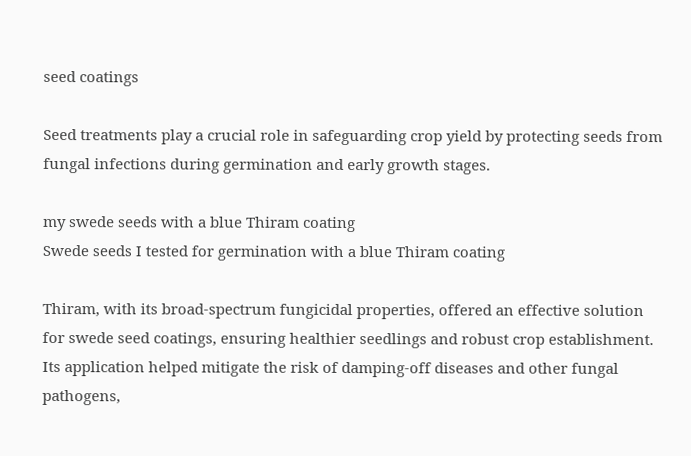seed coatings

Seed treatments play a crucial role in safeguarding crop yield by protecting seeds from fungal infections during germination and early growth stages.

my swede seeds with a blue Thiram coating
Swede seeds I tested for germination with a blue Thiram coating

Thiram, with its broad-spectrum fungicidal properties, offered an effective solution for swede seed coatings, ensuring healthier seedlings and robust crop establishment. Its application helped mitigate the risk of damping-off diseases and other fungal pathogens,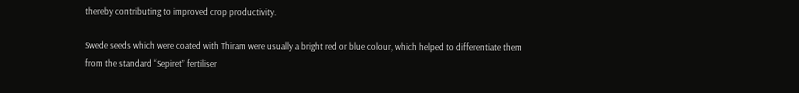thereby contributing to improved crop productivity.

Swede seeds which were coated with Thiram were usually a bright red or blue colour, which helped to differentiate them from the standard “Sepiret” fertiliser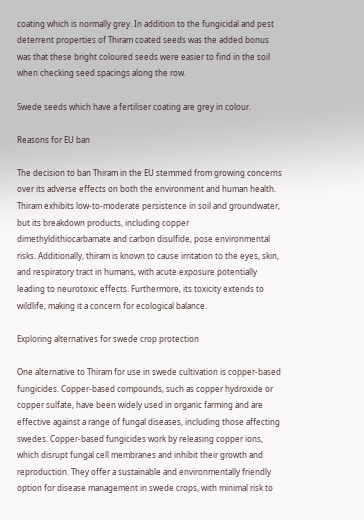coating which is normally grey. In addition to the fungicidal and pest deterrent properties of Thiram coated seeds was the added bonus was that these bright coloured seeds were easier to find in the soil when checking seed spacings along the row.

Swede seeds which have a fertiliser coating are grey in colour.

Reasons for EU ban

The decision to ban Thiram in the EU stemmed from growing concerns over its adverse effects on both the environment and human health. Thiram exhibits low-to-moderate persistence in soil and groundwater, but its breakdown products, including copper dimethyldithiocarbamate and carbon disulfide, pose environmental risks. Additionally, thiram is known to cause irritation to the eyes, skin, and respiratory tract in humans, with acute exposure potentially leading to neurotoxic effects. Furthermore, its toxicity extends to wildlife, making it a concern for ecological balance.

Exploring alternatives for swede crop protection

One alternative to Thiram for use in swede cultivation is copper-based fungicides. Copper-based compounds, such as copper hydroxide or copper sulfate, have been widely used in organic farming and are effective against a range of fungal diseases, including those affecting swedes. Copper-based fungicides work by releasing copper ions, which disrupt fungal cell membranes and inhibit their growth and reproduction. They offer a sustainable and environmentally friendly option for disease management in swede crops, with minimal risk to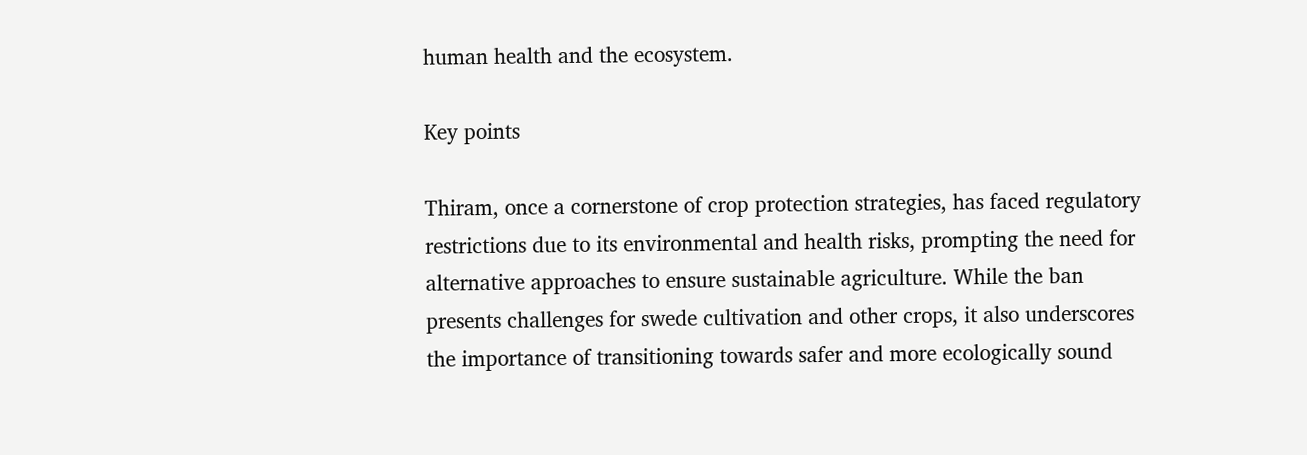human health and the ecosystem.

Key points

Thiram, once a cornerstone of crop protection strategies, has faced regulatory restrictions due to its environmental and health risks, prompting the need for alternative approaches to ensure sustainable agriculture. While the ban presents challenges for swede cultivation and other crops, it also underscores the importance of transitioning towards safer and more ecologically sound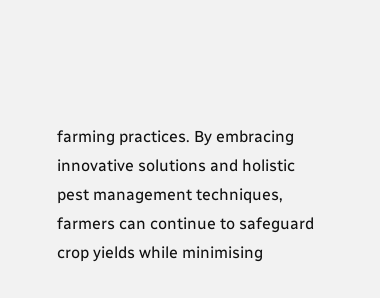farming practices. By embracing innovative solutions and holistic pest management techniques, farmers can continue to safeguard crop yields while minimising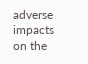adverse impacts on the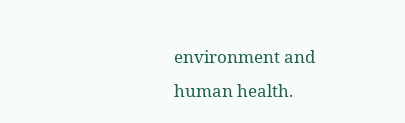environment and human health.